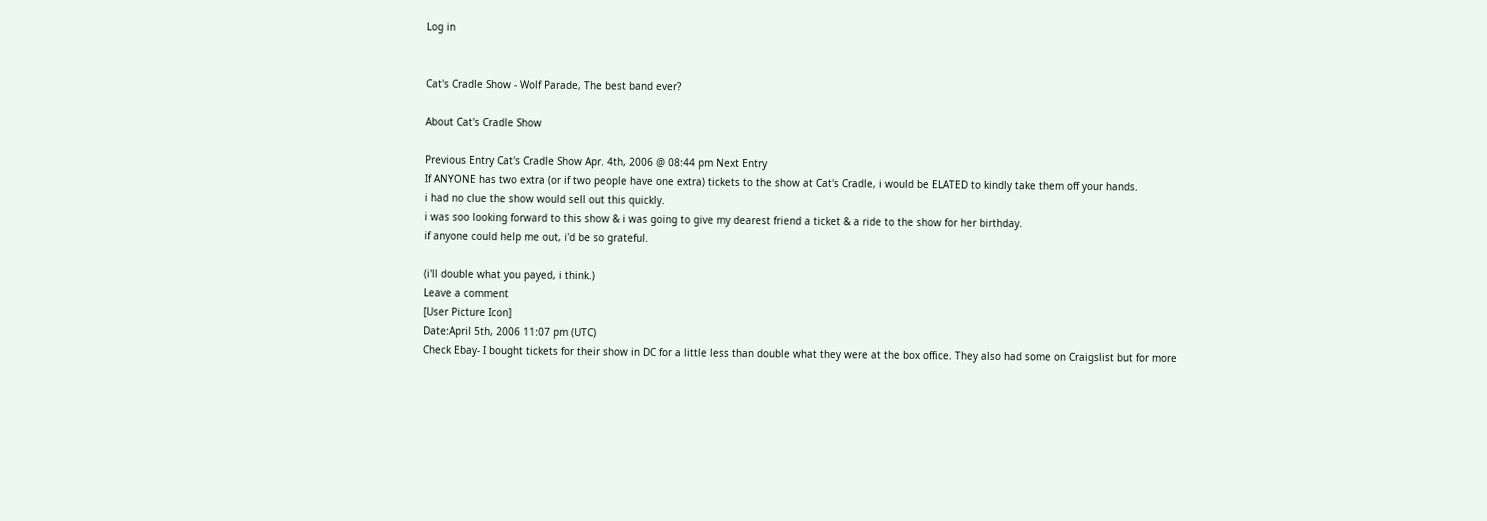Log in


Cat's Cradle Show - Wolf Parade, The best band ever?

About Cat's Cradle Show

Previous Entry Cat's Cradle Show Apr. 4th, 2006 @ 08:44 pm Next Entry
If ANYONE has two extra (or if two people have one extra) tickets to the show at Cat's Cradle, i would be ELATED to kindly take them off your hands.
i had no clue the show would sell out this quickly.
i was soo looking forward to this show & i was going to give my dearest friend a ticket & a ride to the show for her birthday.
if anyone could help me out, i'd be so grateful.

(i'll double what you payed, i think.)
Leave a comment
[User Picture Icon]
Date:April 5th, 2006 11:07 pm (UTC)
Check Ebay- I bought tickets for their show in DC for a little less than double what they were at the box office. They also had some on Craigslist but for more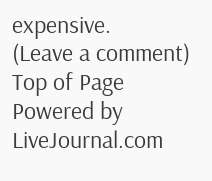expensive.
(Leave a comment)
Top of Page Powered by LiveJournal.com